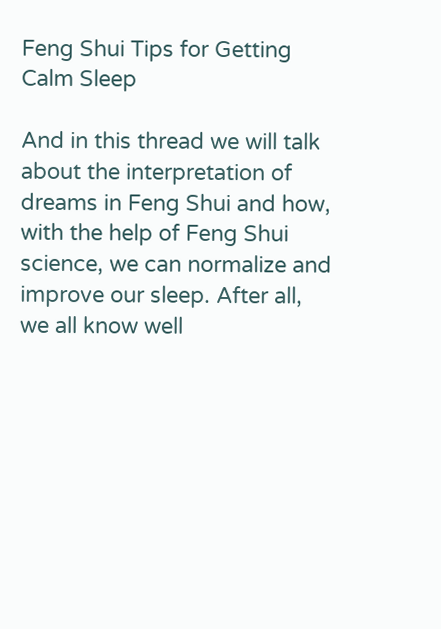Feng Shui Tips for Getting Calm Sleep

And in this thread we will talk about the interpretation of dreams in Feng Shui and how, with the help of Feng Shui science, we can normalize and improve our sleep. After all, we all know well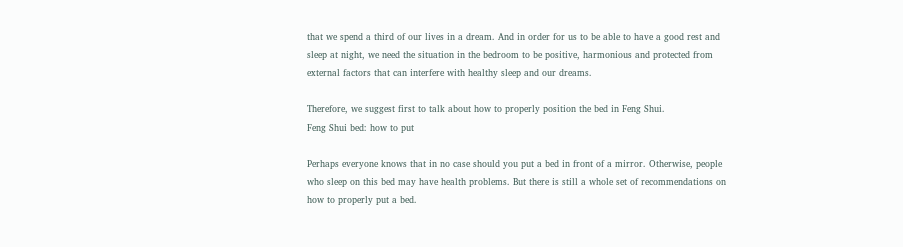that we spend a third of our lives in a dream. And in order for us to be able to have a good rest and sleep at night, we need the situation in the bedroom to be positive, harmonious and protected from external factors that can interfere with healthy sleep and our dreams.

Therefore, we suggest first to talk about how to properly position the bed in Feng Shui.
Feng Shui bed: how to put

Perhaps everyone knows that in no case should you put a bed in front of a mirror. Otherwise, people who sleep on this bed may have health problems. But there is still a whole set of recommendations on how to properly put a bed.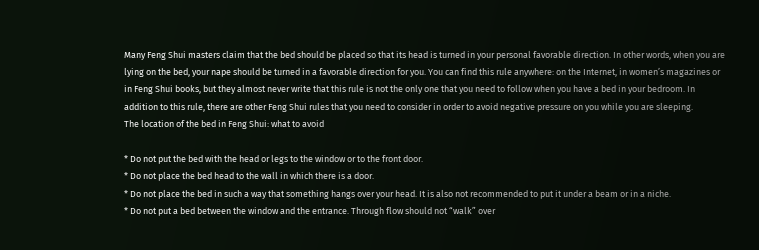Many Feng Shui masters claim that the bed should be placed so that its head is turned in your personal favorable direction. In other words, when you are lying on the bed, your nape should be turned in a favorable direction for you. You can find this rule anywhere: on the Internet, in women’s magazines or in Feng Shui books, but they almost never write that this rule is not the only one that you need to follow when you have a bed in your bedroom. In addition to this rule, there are other Feng Shui rules that you need to consider in order to avoid negative pressure on you while you are sleeping.
The location of the bed in Feng Shui: what to avoid

* Do not put the bed with the head or legs to the window or to the front door.
* Do not place the bed head to the wall in which there is a door.
* Do not place the bed in such a way that something hangs over your head. It is also not recommended to put it under a beam or in a niche.
* Do not put a bed between the window and the entrance. Through flow should not “walk” over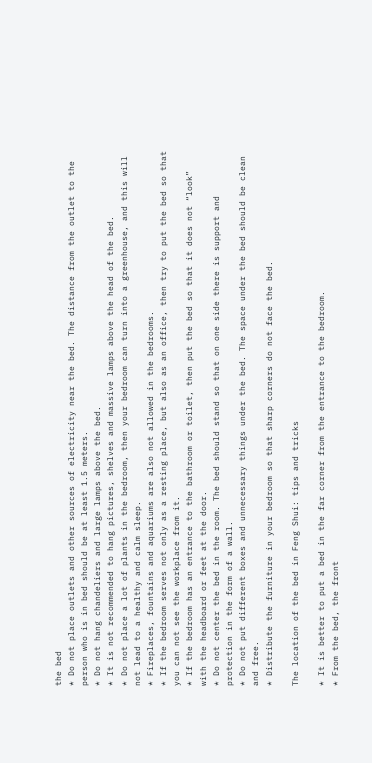the bed
* Do not place outlets and other sources of electricity near the bed. The distance from the outlet to the person who is in bed should be at least 1.5 meters.
* Do not hang chandeliers and large lamps above the bed.
* It is not recommended to hang pictures, shelves and massive lamps above the head of the bed.
* Do not place a lot of plants in the bedroom, then your bedroom can turn into a greenhouse, and this will not lead to a healthy and calm sleep.
* Fireplaces, fountains and aquariums are also not allowed in the bedrooms.
* If the bedroom serves not only as a resting place, but also as an office, then try to put the bed so that you can not see the workplace from it.
* If the bedroom has an entrance to the bathroom or toilet, then put the bed so that it does not “look” with the headboard or feet at the door.
* Do not center the bed in the room. The bed should stand so that on one side there is support and protection in the form of a wall.
* Do not put different boxes and unnecessary things under the bed. The space under the bed should be clean and free.
* Distribute the furniture in your bedroom so that sharp corners do not face the bed.

The location of the bed in Feng Shui: tips and tricks

* It is better to put a bed in the far corner from the entrance to the bedroom.
* From the bed, the front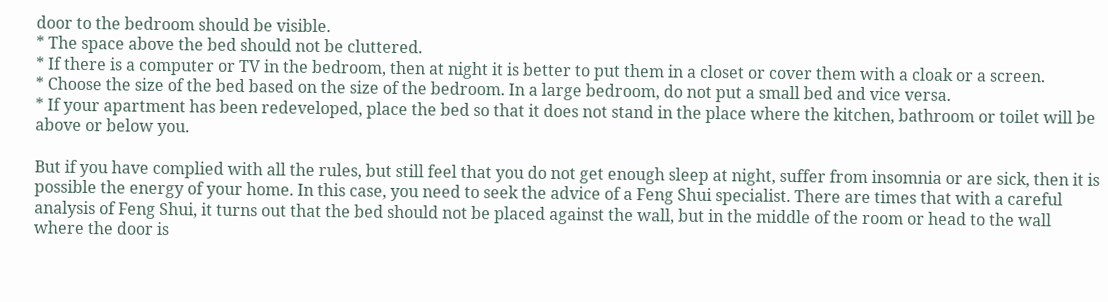door to the bedroom should be visible.
* The space above the bed should not be cluttered.
* If there is a computer or TV in the bedroom, then at night it is better to put them in a closet or cover them with a cloak or a screen.
* Choose the size of the bed based on the size of the bedroom. In a large bedroom, do not put a small bed and vice versa.
* If your apartment has been redeveloped, place the bed so that it does not stand in the place where the kitchen, bathroom or toilet will be above or below you.

But if you have complied with all the rules, but still feel that you do not get enough sleep at night, suffer from insomnia or are sick, then it is possible the energy of your home. In this case, you need to seek the advice of a Feng Shui specialist. There are times that with a careful analysis of Feng Shui, it turns out that the bed should not be placed against the wall, but in the middle of the room or head to the wall where the door is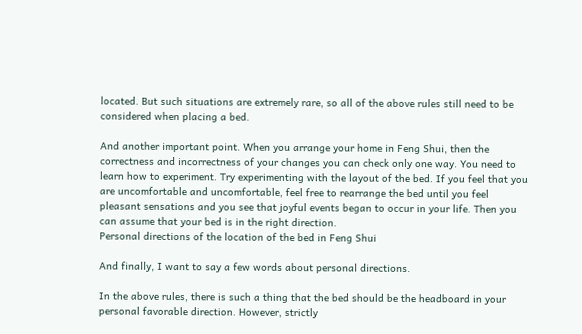located. But such situations are extremely rare, so all of the above rules still need to be considered when placing a bed.

And another important point. When you arrange your home in Feng Shui, then the correctness and incorrectness of your changes you can check only one way. You need to learn how to experiment. Try experimenting with the layout of the bed. If you feel that you are uncomfortable and uncomfortable, feel free to rearrange the bed until you feel pleasant sensations and you see that joyful events began to occur in your life. Then you can assume that your bed is in the right direction.
Personal directions of the location of the bed in Feng Shui

And finally, I want to say a few words about personal directions.

In the above rules, there is such a thing that the bed should be the headboard in your personal favorable direction. However, strictly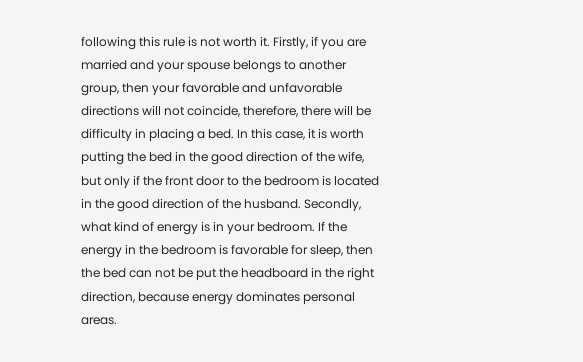following this rule is not worth it. Firstly, if you are married and your spouse belongs to another group, then your favorable and unfavorable directions will not coincide, therefore, there will be difficulty in placing a bed. In this case, it is worth putting the bed in the good direction of the wife, but only if the front door to the bedroom is located in the good direction of the husband. Secondly, what kind of energy is in your bedroom. If the energy in the bedroom is favorable for sleep, then the bed can not be put the headboard in the right direction, because energy dominates personal areas.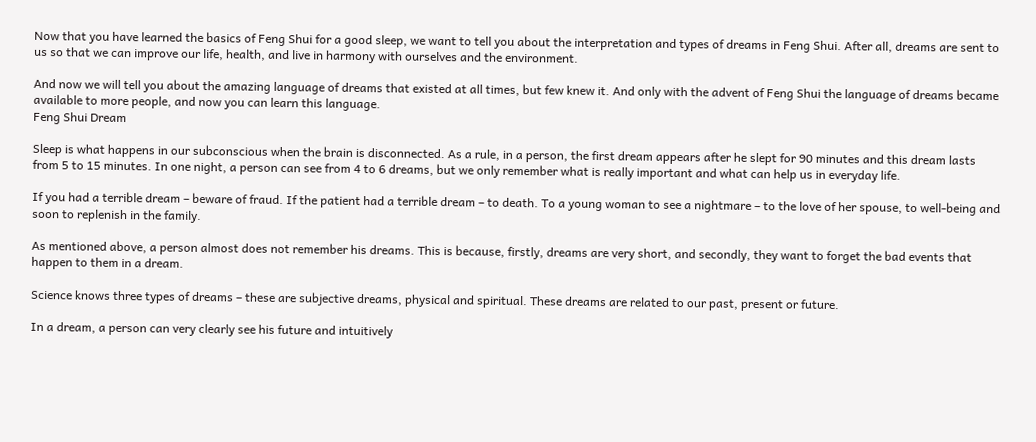Now that you have learned the basics of Feng Shui for a good sleep, we want to tell you about the interpretation and types of dreams in Feng Shui. After all, dreams are sent to us so that we can improve our life, health, and live in harmony with ourselves and the environment.

And now we will tell you about the amazing language of dreams that existed at all times, but few knew it. And only with the advent of Feng Shui the language of dreams became available to more people, and now you can learn this language.
Feng Shui Dream

Sleep is what happens in our subconscious when the brain is disconnected. As a rule, in a person, the first dream appears after he slept for 90 minutes and this dream lasts from 5 to 15 minutes. In one night, a person can see from 4 to 6 dreams, but we only remember what is really important and what can help us in everyday life.

If you had a terrible dream – beware of fraud. If the patient had a terrible dream – to death. To a young woman to see a nightmare – to the love of her spouse, to well-being and soon to replenish in the family.

As mentioned above, a person almost does not remember his dreams. This is because, firstly, dreams are very short, and secondly, they want to forget the bad events that happen to them in a dream.

Science knows three types of dreams – these are subjective dreams, physical and spiritual. These dreams are related to our past, present or future.

In a dream, a person can very clearly see his future and intuitively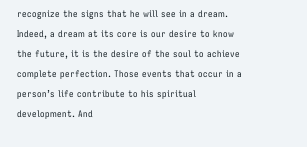recognize the signs that he will see in a dream. Indeed, a dream at its core is our desire to know the future, it is the desire of the soul to achieve complete perfection. Those events that occur in a person’s life contribute to his spiritual development. And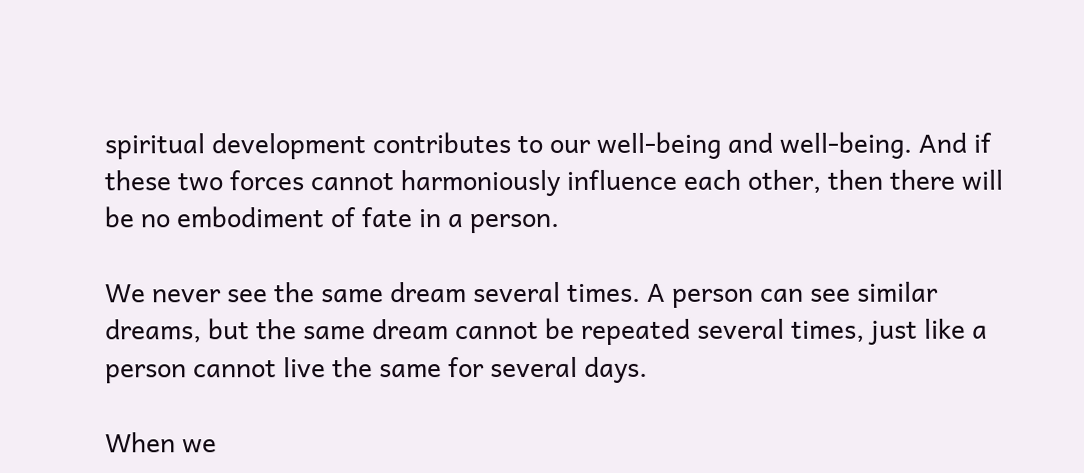spiritual development contributes to our well-being and well-being. And if these two forces cannot harmoniously influence each other, then there will be no embodiment of fate in a person.

We never see the same dream several times. A person can see similar dreams, but the same dream cannot be repeated several times, just like a person cannot live the same for several days.

When we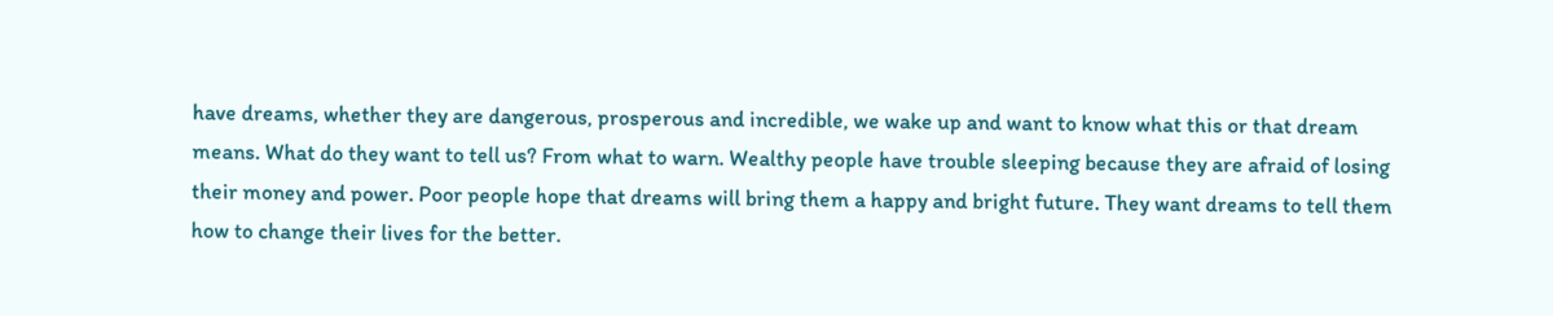have dreams, whether they are dangerous, prosperous and incredible, we wake up and want to know what this or that dream means. What do they want to tell us? From what to warn. Wealthy people have trouble sleeping because they are afraid of losing their money and power. Poor people hope that dreams will bring them a happy and bright future. They want dreams to tell them how to change their lives for the better.